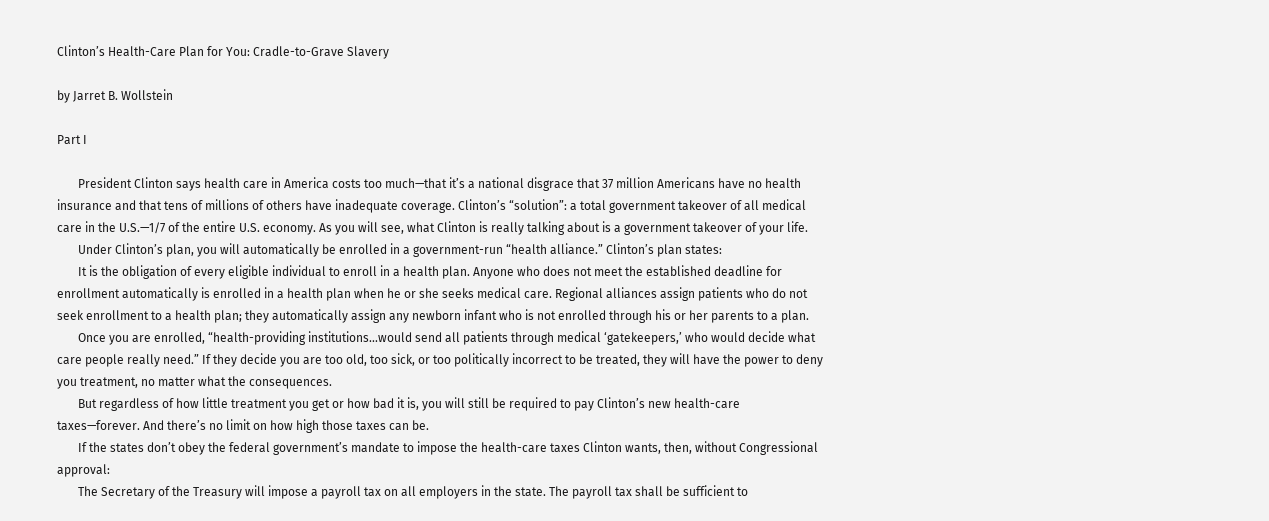Clinton’s Health-Care Plan for You: Cradle-to-Grave Slavery

by Jarret B. Wollstein

Part I

       President Clinton says health care in America costs too much—that it’s a national disgrace that 37 million Americans have no health insurance and that tens of millions of others have inadequate coverage. Clinton’s “solution”: a total government takeover of all medical care in the U.S.—1/7 of the entire U.S. economy. As you will see, what Clinton is really talking about is a government takeover of your life.
       Under Clinton’s plan, you will automatically be enrolled in a government-run “health alliance.” Clinton’s plan states:
       It is the obligation of every eligible individual to enroll in a health plan. Anyone who does not meet the established deadline for enrollment automatically is enrolled in a health plan when he or she seeks medical care. Regional alliances assign patients who do not seek enrollment to a health plan; they automatically assign any newborn infant who is not enrolled through his or her parents to a plan.
       Once you are enrolled, “health-providing institutions...would send all patients through medical ‘gatekeepers,’ who would decide what care people really need.” If they decide you are too old, too sick, or too politically incorrect to be treated, they will have the power to deny you treatment, no matter what the consequences.
       But regardless of how little treatment you get or how bad it is, you will still be required to pay Clinton’s new health-care taxes—forever. And there’s no limit on how high those taxes can be.
       If the states don’t obey the federal government’s mandate to impose the health-care taxes Clinton wants, then, without Congressional approval:
       The Secretary of the Treasury will impose a payroll tax on all employers in the state. The payroll tax shall be sufficient to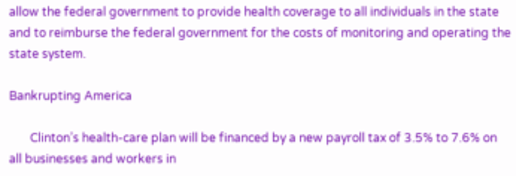allow the federal government to provide health coverage to all individuals in the state and to reimburse the federal government for the costs of monitoring and operating the state system.

Bankrupting America

       Clinton’s health-care plan will be financed by a new payroll tax of 3.5% to 7.6% on all businesses and workers in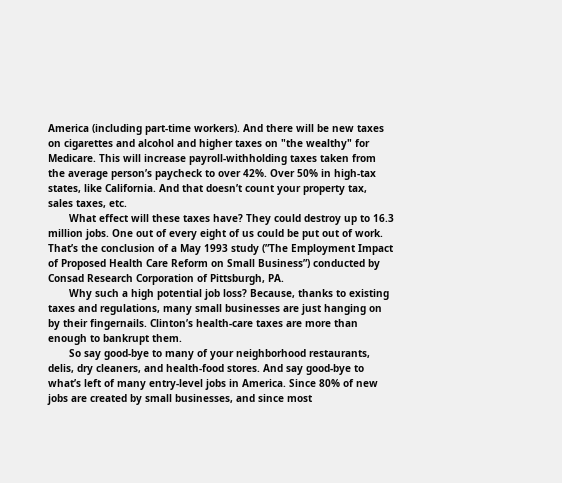America (including part-time workers). And there will be new taxes on cigarettes and alcohol and higher taxes on "the wealthy" for Medicare. This will increase payroll-withholding taxes taken from the average person’s paycheck to over 42%. Over 50% in high-tax states, like California. And that doesn’t count your property tax, sales taxes, etc.
       What effect will these taxes have? They could destroy up to 16.3 million jobs. One out of every eight of us could be put out of work. That’s the conclusion of a May 1993 study (”The Employment Impact of Proposed Health Care Reform on Small Business”) conducted by Consad Research Corporation of Pittsburgh, PA.
       Why such a high potential job loss? Because, thanks to existing taxes and regulations, many small businesses are just hanging on by their fingernails. Clinton’s health-care taxes are more than enough to bankrupt them.
       So say good-bye to many of your neighborhood restaurants, delis, dry cleaners, and health-food stores. And say good-bye to what’s left of many entry-level jobs in America. Since 80% of new jobs are created by small businesses, and since most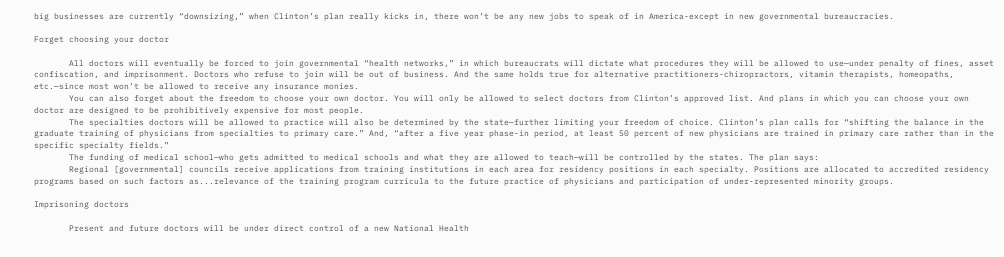big businesses are currently “downsizing,” when Clinton’s plan really kicks in, there won’t be any new jobs to speak of in America-except in new governmental bureaucracies.

Forget choosing your doctor

       All doctors will eventually be forced to join governmental “health networks,” in which bureaucrats will dictate what procedures they will be allowed to use—under penalty of fines, asset confiscation, and imprisonment. Doctors who refuse to join will be out of business. And the same holds true for alternative practitioners-chiropractors, vitamin therapists, homeopaths, etc.—since most won’t be allowed to receive any insurance monies.
       You can also forget about the freedom to choose your own doctor. You will only be allowed to select doctors from Clinton’s approved list. And plans in which you can choose your own doctor are designed to be prohibitively expensive for most people.
       The specialties doctors will be allowed to practice will also be determined by the state—further limiting your freedom of choice. Clinton’s plan calls for “shifting the balance in the graduate training of physicians from specialties to primary care.” And, “after a five year phase-in period, at least 50 percent of new physicians are trained in primary care rather than in the specific specialty fields.”
       The funding of medical school—who gets admitted to medical schools and what they are allowed to teach—will be controlled by the states. The plan says:
       Regional [governmental] councils receive applications from training institutions in each area for residency positions in each specialty. Positions are allocated to accredited residency programs based on such factors as...relevance of the training program curricula to the future practice of physicians and participation of under-represented minority groups.

Imprisoning doctors

       Present and future doctors will be under direct control of a new National Health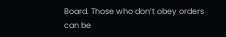Board. Those who don’t obey orders can be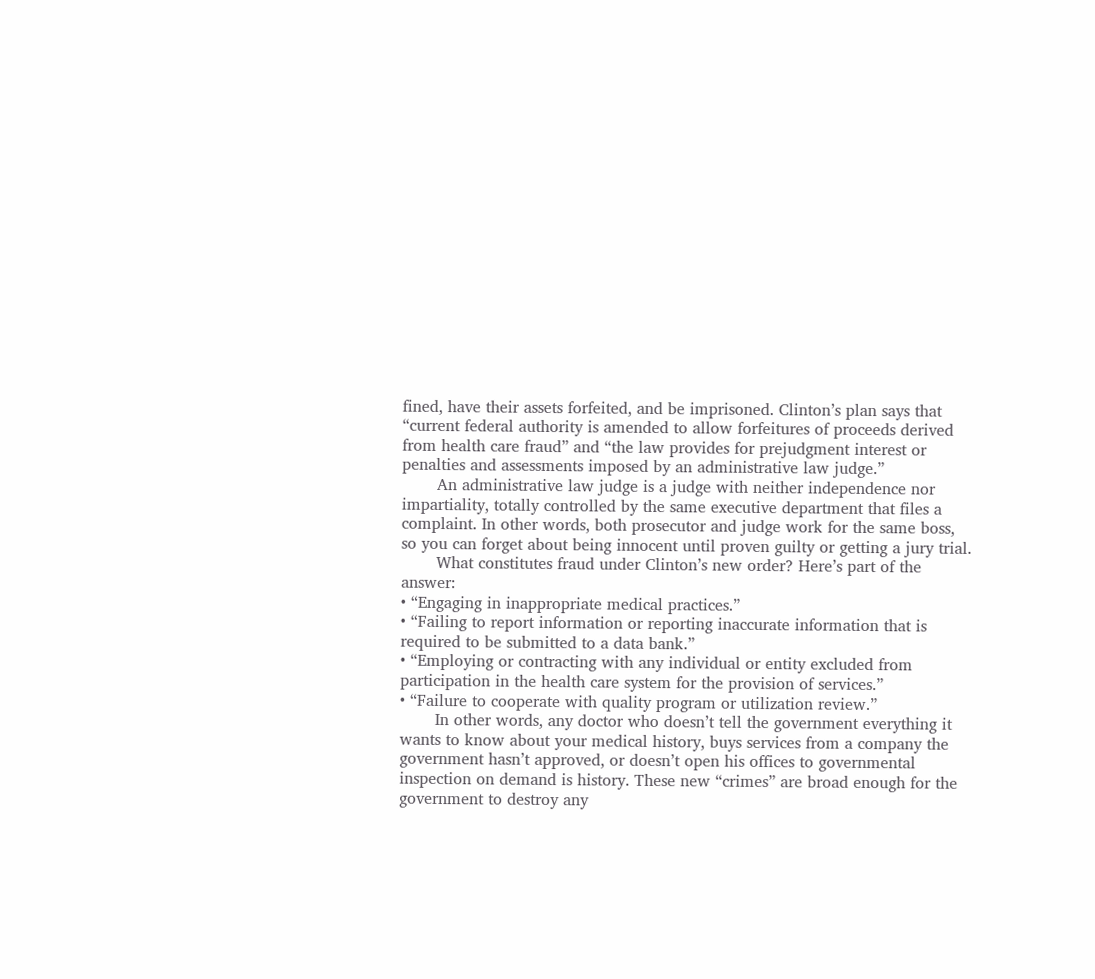fined, have their assets forfeited, and be imprisoned. Clinton’s plan says that “current federal authority is amended to allow forfeitures of proceeds derived from health care fraud” and “the law provides for prejudgment interest or penalties and assessments imposed by an administrative law judge.”
       An administrative law judge is a judge with neither independence nor impartiality, totally controlled by the same executive department that files a complaint. In other words, both prosecutor and judge work for the same boss, so you can forget about being innocent until proven guilty or getting a jury trial.
       What constitutes fraud under Clinton’s new order? Here’s part of the answer:
• “Engaging in inappropriate medical practices.”
• “Failing to report information or reporting inaccurate information that is required to be submitted to a data bank.”
• “Employing or contracting with any individual or entity excluded from participation in the health care system for the provision of services.”
• “Failure to cooperate with quality program or utilization review.”
       In other words, any doctor who doesn’t tell the government everything it wants to know about your medical history, buys services from a company the government hasn’t approved, or doesn’t open his offices to governmental inspection on demand is history. These new “crimes” are broad enough for the government to destroy any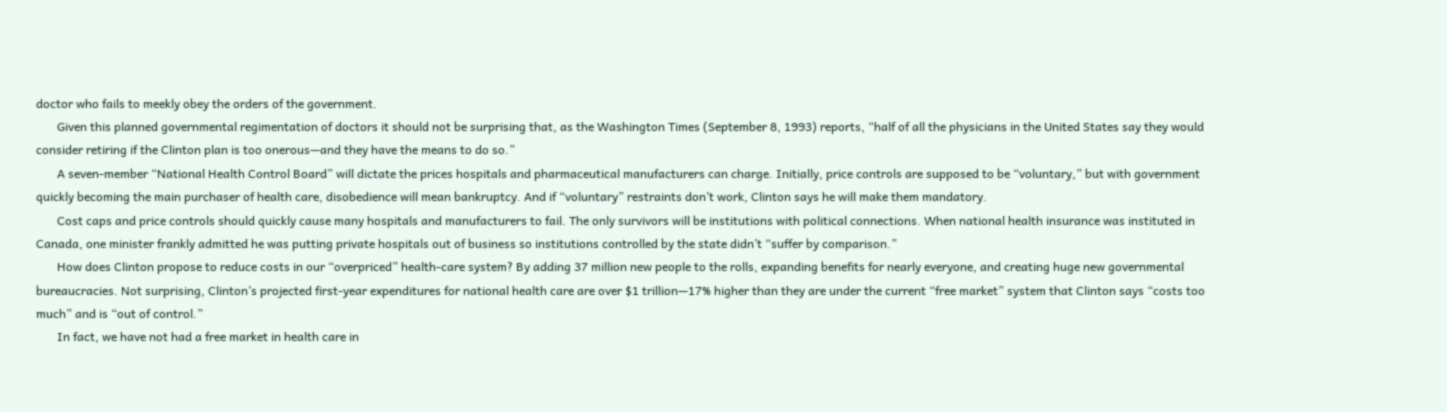doctor who fails to meekly obey the orders of the government.
       Given this planned governmental regimentation of doctors it should not be surprising that, as the Washington Times (September 8, 1993) reports, “half of all the physicians in the United States say they would consider retiring if the Clinton plan is too onerous—and they have the means to do so.”
       A seven-member “National Health Control Board” will dictate the prices hospitals and pharmaceutical manufacturers can charge. Initially, price controls are supposed to be “voluntary,” but with government quickly becoming the main purchaser of health care, disobedience will mean bankruptcy. And if “voluntary” restraints don’t work, Clinton says he will make them mandatory.
       Cost caps and price controls should quickly cause many hospitals and manufacturers to fail. The only survivors will be institutions with political connections. When national health insurance was instituted in Canada, one minister frankly admitted he was putting private hospitals out of business so institutions controlled by the state didn’t “suffer by comparison.”
       How does Clinton propose to reduce costs in our “overpriced” health-care system? By adding 37 million new people to the rolls, expanding benefits for nearly everyone, and creating huge new governmental bureaucracies. Not surprising, Clinton’s projected first-year expenditures for national health care are over $1 trillion—17% higher than they are under the current “free market” system that Clinton says “costs too much” and is “out of control.”
       In fact, we have not had a free market in health care in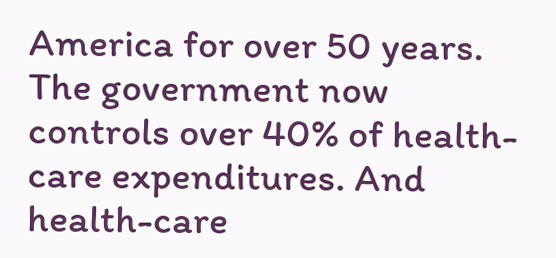America for over 50 years. The government now controls over 40% of health-care expenditures. And health-care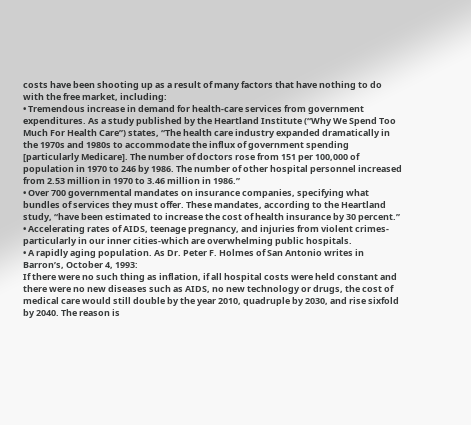costs have been shooting up as a result of many factors that have nothing to do with the free market, including:
• Tremendous increase in demand for health-care services from government expenditures. As a study published by the Heartland Institute (“Why We Spend Too Much For Health Care”) states, “The health care industry expanded dramatically in the 1970s and 1980s to accommodate the influx of government spending [particularly Medicare]. The number of doctors rose from 151 per 100,000 of population in 1970 to 246 by 1986. The number of other hospital personnel increased from 2.53 million in 1970 to 3.46 million in 1986.”
• Over 700 governmental mandates on insurance companies, specifying what bundles of services they must offer. These mandates, according to the Heartland study, “have been estimated to increase the cost of health insurance by 30 percent.”
• Accelerating rates of AIDS, teenage pregnancy, and injuries from violent crimes-particularly in our inner cities-which are overwhelming public hospitals.
• A rapidly aging population. As Dr. Peter F. Holmes of San Antonio writes in Barron’s, October 4, 1993:
If there were no such thing as inflation, if all hospital costs were held constant and there were no new diseases such as AIDS, no new technology or drugs, the cost of medical care would still double by the year 2010, quadruple by 2030, and rise sixfold by 2040. The reason is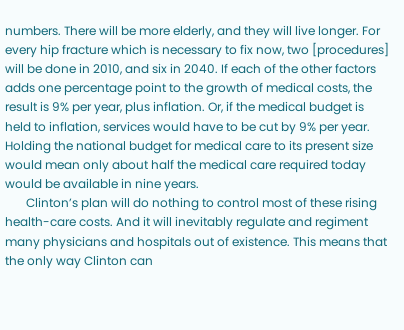numbers. There will be more elderly, and they will live longer. For every hip fracture which is necessary to fix now, two [procedures] will be done in 2010, and six in 2040. If each of the other factors adds one percentage point to the growth of medical costs, the result is 9% per year, plus inflation. Or, if the medical budget is held to inflation, services would have to be cut by 9% per year. Holding the national budget for medical care to its present size would mean only about half the medical care required today would be available in nine years.
       Clinton’s plan will do nothing to control most of these rising health-care costs. And it will inevitably regulate and regiment many physicians and hospitals out of existence. This means that the only way Clinton can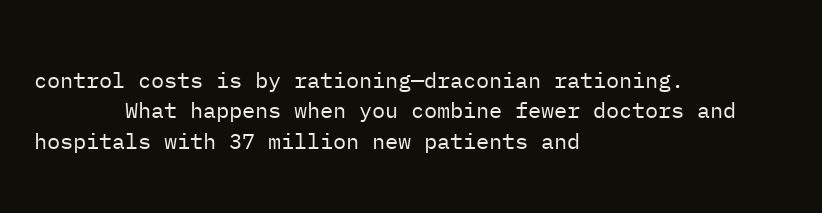control costs is by rationing—draconian rationing.
       What happens when you combine fewer doctors and hospitals with 37 million new patients and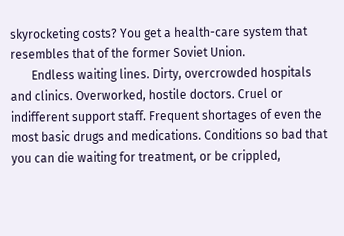skyrocketing costs? You get a health-care system that resembles that of the former Soviet Union.
       Endless waiting lines. Dirty, overcrowded hospitals and clinics. Overworked, hostile doctors. Cruel or indifferent support staff. Frequent shortages of even the most basic drugs and medications. Conditions so bad that you can die waiting for treatment, or be crippled,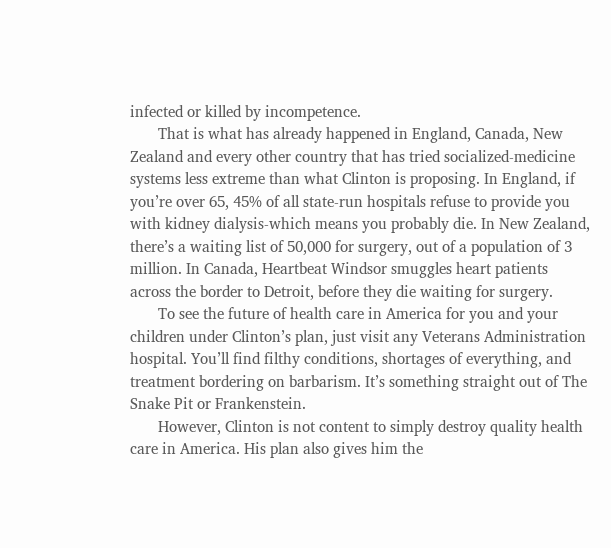infected or killed by incompetence.
       That is what has already happened in England, Canada, New Zealand and every other country that has tried socialized-medicine systems less extreme than what Clinton is proposing. In England, if you’re over 65, 45% of all state-run hospitals refuse to provide you with kidney dialysis-which means you probably die. In New Zealand, there’s a waiting list of 50,000 for surgery, out of a population of 3 million. In Canada, Heartbeat Windsor smuggles heart patients across the border to Detroit, before they die waiting for surgery.
       To see the future of health care in America for you and your children under Clinton’s plan, just visit any Veterans Administration hospital. You’ll find filthy conditions, shortages of everything, and treatment bordering on barbarism. It’s something straight out of The Snake Pit or Frankenstein.
       However, Clinton is not content to simply destroy quality health care in America. His plan also gives him the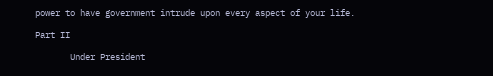power to have government intrude upon every aspect of your life.

Part II

       Under President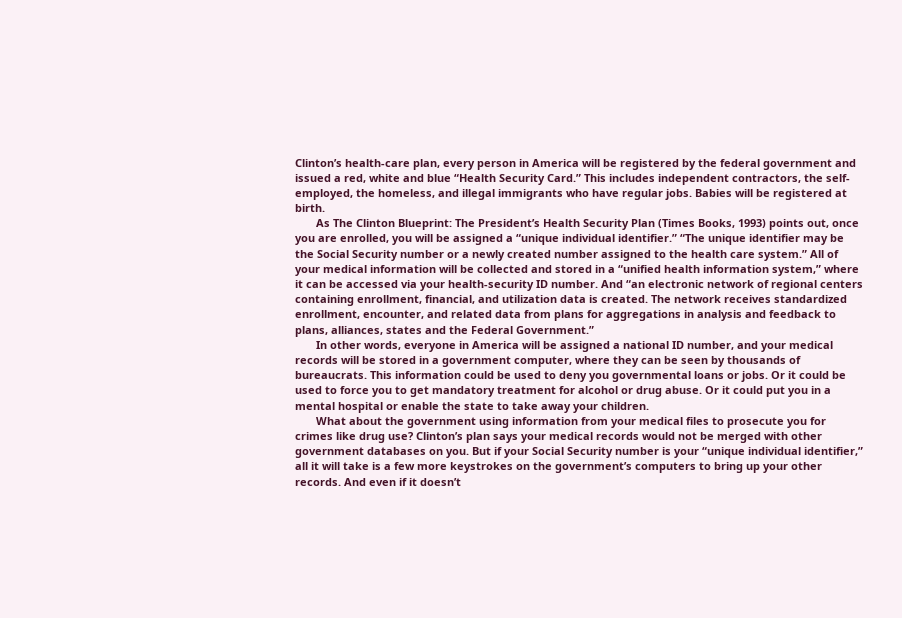Clinton’s health-care plan, every person in America will be registered by the federal government and issued a red, white and blue “Health Security Card.” This includes independent contractors, the self-employed, the homeless, and illegal immigrants who have regular jobs. Babies will be registered at birth.
       As The Clinton Blueprint: The President’s Health Security Plan (Times Books, 1993) points out, once you are enrolled, you will be assigned a “unique individual identifier.” “The unique identifier may be the Social Security number or a newly created number assigned to the health care system.” All of your medical information will be collected and stored in a “unified health information system,” where it can be accessed via your health-security ID number. And “an electronic network of regional centers containing enrollment, financial, and utilization data is created. The network receives standardized enrollment, encounter, and related data from plans for aggregations in analysis and feedback to plans, alliances, states and the Federal Government.”
       In other words, everyone in America will be assigned a national ID number, and your medical records will be stored in a government computer, where they can be seen by thousands of bureaucrats. This information could be used to deny you governmental loans or jobs. Or it could be used to force you to get mandatory treatment for alcohol or drug abuse. Or it could put you in a mental hospital or enable the state to take away your children.
       What about the government using information from your medical files to prosecute you for crimes like drug use? Clinton’s plan says your medical records would not be merged with other government databases on you. But if your Social Security number is your “unique individual identifier,” all it will take is a few more keystrokes on the government’s computers to bring up your other records. And even if it doesn’t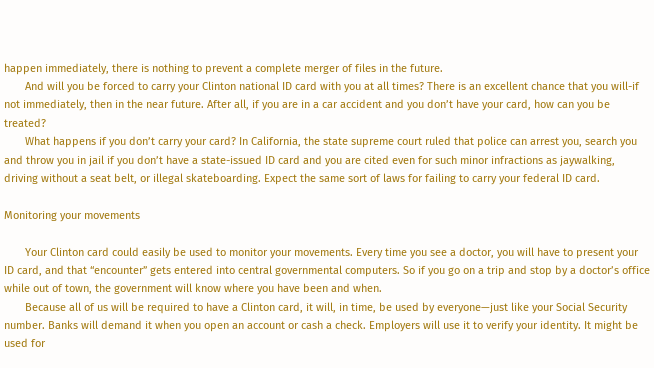happen immediately, there is nothing to prevent a complete merger of files in the future.
       And will you be forced to carry your Clinton national ID card with you at all times? There is an excellent chance that you will-if not immediately, then in the near future. After all, if you are in a car accident and you don’t have your card, how can you be treated?
       What happens if you don’t carry your card? In California, the state supreme court ruled that police can arrest you, search you and throw you in jail if you don’t have a state-issued ID card and you are cited even for such minor infractions as jaywalking, driving without a seat belt, or illegal skateboarding. Expect the same sort of laws for failing to carry your federal ID card.

Monitoring your movements

       Your Clinton card could easily be used to monitor your movements. Every time you see a doctor, you will have to present your ID card, and that “encounter” gets entered into central governmental computers. So if you go on a trip and stop by a doctor’s office while out of town, the government will know where you have been and when.
       Because all of us will be required to have a Clinton card, it will, in time, be used by everyone—just like your Social Security number. Banks will demand it when you open an account or cash a check. Employers will use it to verify your identity. It might be used for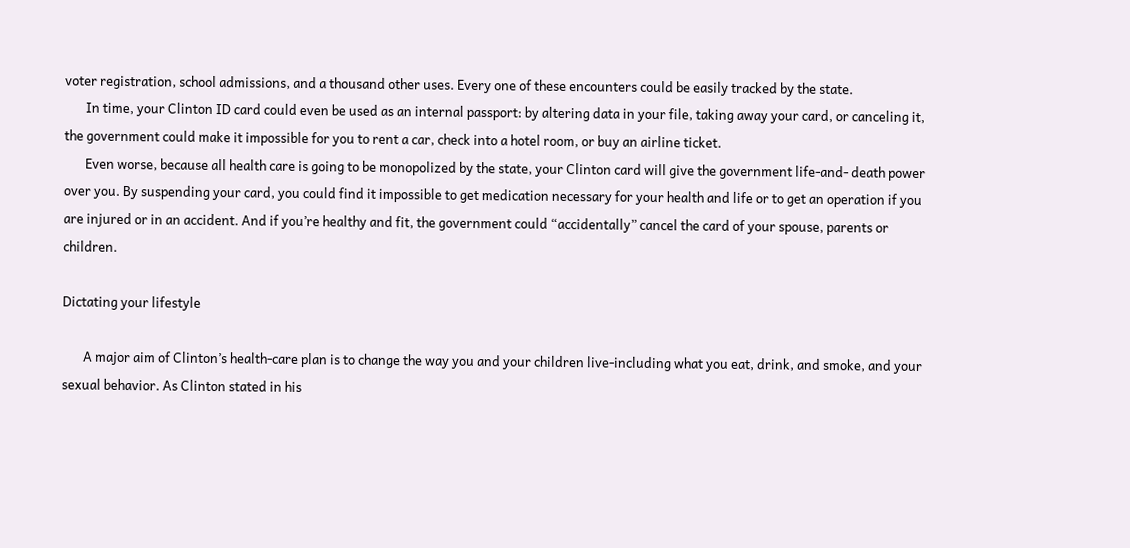voter registration, school admissions, and a thousand other uses. Every one of these encounters could be easily tracked by the state.
       In time, your Clinton ID card could even be used as an internal passport: by altering data in your file, taking away your card, or canceling it, the government could make it impossible for you to rent a car, check into a hotel room, or buy an airline ticket.
       Even worse, because all health care is going to be monopolized by the state, your Clinton card will give the government life-and- death power over you. By suspending your card, you could find it impossible to get medication necessary for your health and life or to get an operation if you are injured or in an accident. And if you’re healthy and fit, the government could “accidentally” cancel the card of your spouse, parents or children.

Dictating your lifestyle

       A major aim of Clinton’s health-care plan is to change the way you and your children live-including what you eat, drink, and smoke, and your sexual behavior. As Clinton stated in his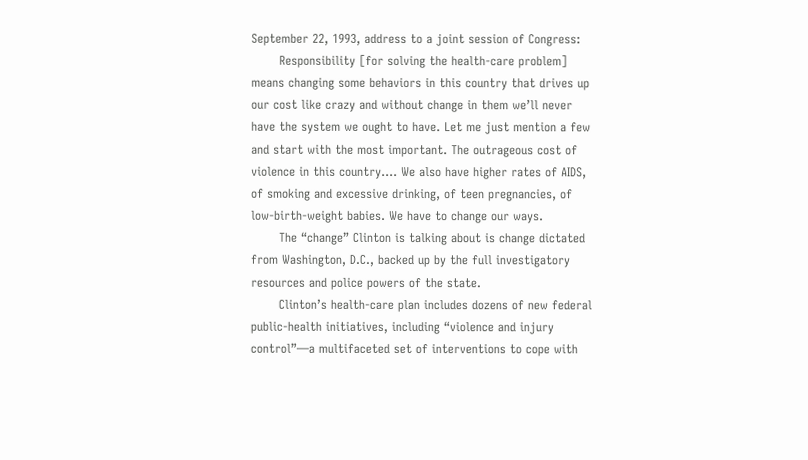September 22, 1993, address to a joint session of Congress:
       Responsibility [for solving the health-care problem] means changing some behaviors in this country that drives up our cost like crazy and without change in them we’ll never have the system we ought to have. Let me just mention a few and start with the most important. The outrageous cost of violence in this country.... We also have higher rates of AIDS, of smoking and excessive drinking, of teen pregnancies, of low-birth-weight babies. We have to change our ways.
       The “change” Clinton is talking about is change dictated from Washington, D.C., backed up by the full investigatory resources and police powers of the state.
       Clinton’s health-care plan includes dozens of new federal public-health initiatives, including “violence and injury control”—a multifaceted set of interventions to cope with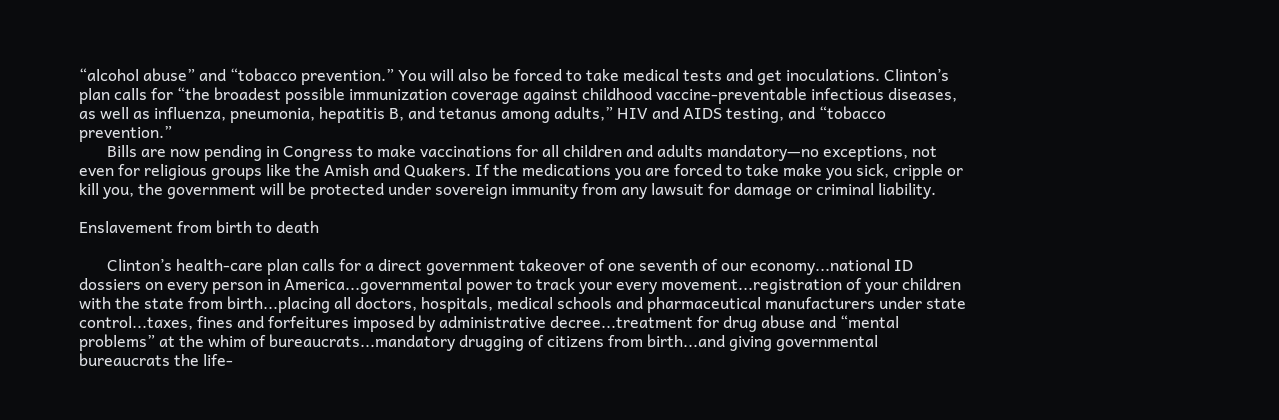“alcohol abuse” and “tobacco prevention.” You will also be forced to take medical tests and get inoculations. Clinton’s plan calls for “the broadest possible immunization coverage against childhood vaccine-preventable infectious diseases, as well as influenza, pneumonia, hepatitis B, and tetanus among adults,” HIV and AIDS testing, and “tobacco prevention.”
       Bills are now pending in Congress to make vaccinations for all children and adults mandatory—no exceptions, not even for religious groups like the Amish and Quakers. If the medications you are forced to take make you sick, cripple or kill you, the government will be protected under sovereign immunity from any lawsuit for damage or criminal liability.

Enslavement from birth to death

       Clinton’s health-care plan calls for a direct government takeover of one seventh of our economy...national ID dossiers on every person in America...governmental power to track your every movement...registration of your children with the state from birth...placing all doctors, hospitals, medical schools and pharmaceutical manufacturers under state control...taxes, fines and forfeitures imposed by administrative decree...treatment for drug abuse and “mental problems” at the whim of bureaucrats...mandatory drugging of citizens from birth...and giving governmental bureaucrats the life-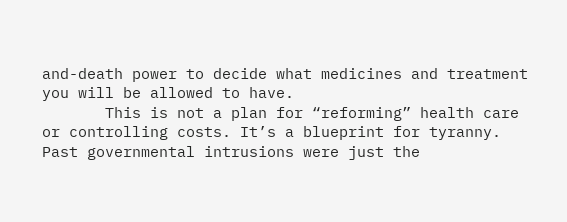and-death power to decide what medicines and treatment you will be allowed to have.
       This is not a plan for “reforming” health care or controlling costs. It’s a blueprint for tyranny. Past governmental intrusions were just the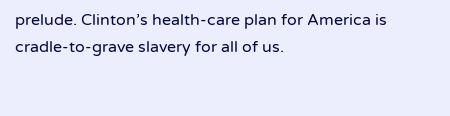prelude. Clinton’s health-care plan for America is cradle-to-grave slavery for all of us.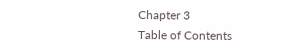Chapter 3
Table of Contents